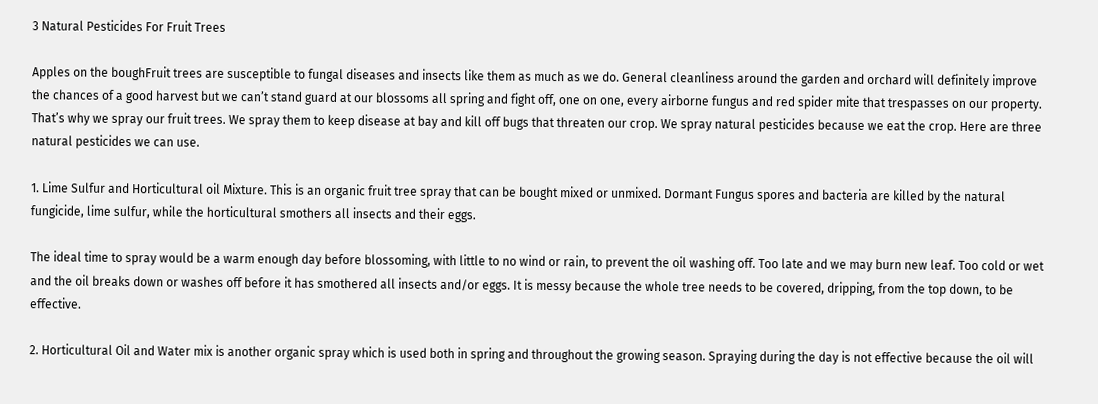3 Natural Pesticides For Fruit Trees

Apples on the boughFruit trees are susceptible to fungal diseases and insects like them as much as we do. General cleanliness around the garden and orchard will definitely improve the chances of a good harvest but we can’t stand guard at our blossoms all spring and fight off, one on one, every airborne fungus and red spider mite that trespasses on our property. That’s why we spray our fruit trees. We spray them to keep disease at bay and kill off bugs that threaten our crop. We spray natural pesticides because we eat the crop. Here are three natural pesticides we can use.

1. Lime Sulfur and Horticultural oil Mixture. This is an organic fruit tree spray that can be bought mixed or unmixed. Dormant Fungus spores and bacteria are killed by the natural fungicide, lime sulfur, while the horticultural smothers all insects and their eggs.

The ideal time to spray would be a warm enough day before blossoming, with little to no wind or rain, to prevent the oil washing off. Too late and we may burn new leaf. Too cold or wet and the oil breaks down or washes off before it has smothered all insects and/or eggs. It is messy because the whole tree needs to be covered, dripping, from the top down, to be effective.

2. Horticultural Oil and Water mix is another organic spray which is used both in spring and throughout the growing season. Spraying during the day is not effective because the oil will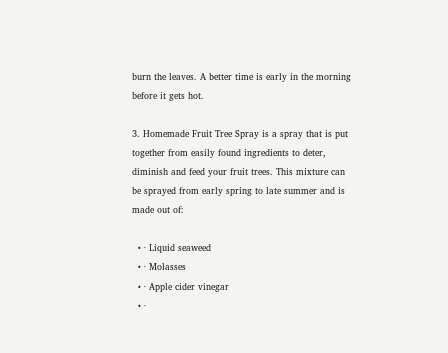burn the leaves. A better time is early in the morning before it gets hot.

3. Homemade Fruit Tree Spray is a spray that is put together from easily found ingredients to deter, diminish and feed your fruit trees. This mixture can be sprayed from early spring to late summer and is made out of:

  • · Liquid seaweed
  • · Molasses
  • · Apple cider vinegar
  • ·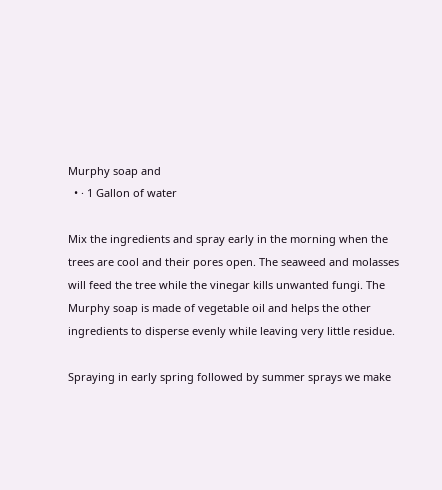Murphy soap and
  • · 1 Gallon of water

Mix the ingredients and spray early in the morning when the trees are cool and their pores open. The seaweed and molasses will feed the tree while the vinegar kills unwanted fungi. The Murphy soap is made of vegetable oil and helps the other ingredients to disperse evenly while leaving very little residue.

Spraying in early spring followed by summer sprays we make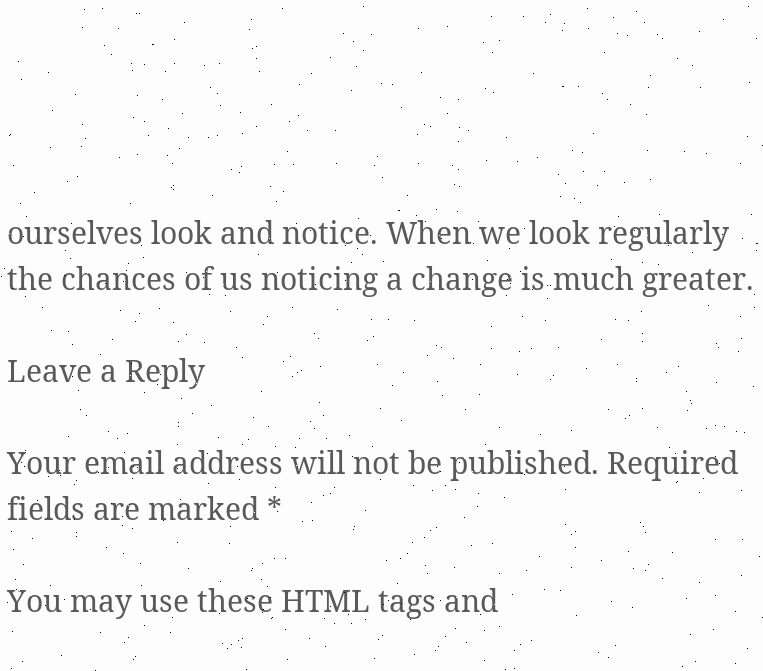ourselves look and notice. When we look regularly the chances of us noticing a change is much greater.

Leave a Reply

Your email address will not be published. Required fields are marked *

You may use these HTML tags and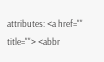attributes: <a href="" title=""> <abbr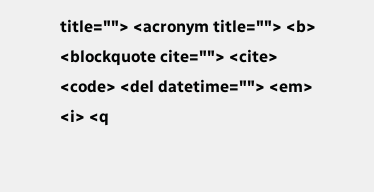title=""> <acronym title=""> <b> <blockquote cite=""> <cite> <code> <del datetime=""> <em> <i> <q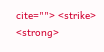cite=""> <strike> <strong>